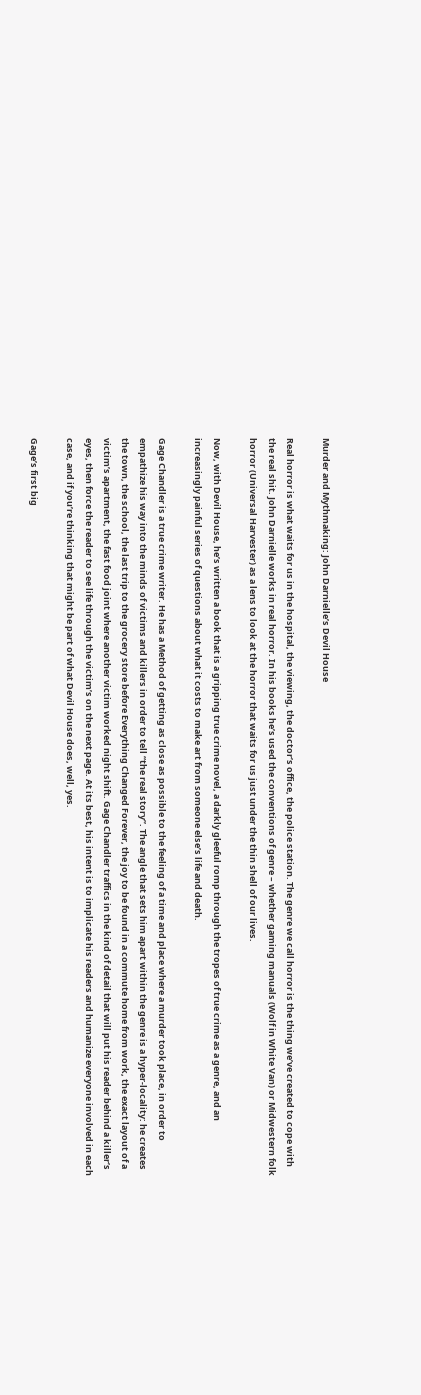Murder and Mythmaking: John Darnielle’s Devil House

Real horror is what waits for us in the hospital, the viewing, the doctor’s office, the police station. The genre we call horror is the thing we’ve created to cope with the real shit. John Darnielle works in real horror. In his books he’s used the conventions of genre – whether gaming manuals (Wolf in White Van) or Midwestern folk horror (Universal Harvester) as a lens to look at the horror that waits for us just under the thin shell of our lives.

Now, with Devil House, he’s written a book that is a gripping true crime novel, a darkly gleeful romp through the tropes of true crime as a genre, and an increasingly painful series of questions about what it costs to make art from someone else’s life and death.

Gage Chandler is a true crime writer. He has a Method of getting as close as possible to the feeling of a time and place where a murder took place, in order to empathize his way into the minds of victims and killers in order to tell “the real story”. The angle that sets him apart within the genre is a hyper-locality: he creates the town, the school, the last trip to the grocery store before Everything Changed Forever, the joy to be found in a commute home from work, the exact layout of a victim’s apartment, the fast food joint where another victim worked night shift. Gage Chandler traffics in the kind of detail that will put his reader behind a killer’s eyes, then force the reader to see life through the victim’s on the next page. At its best, his intent is to implicate his readers and humanize everyone involved in each case, and if you’re thinking that might be part of what Devil House does, well, yes.

Gage’s first big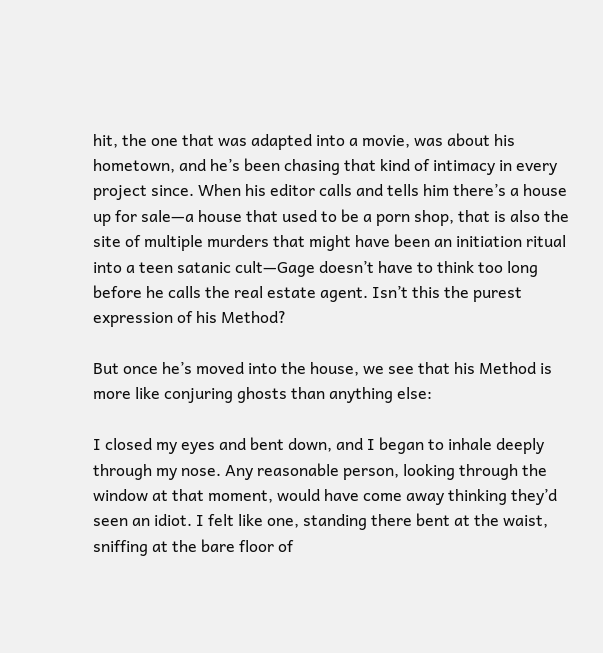hit, the one that was adapted into a movie, was about his hometown, and he’s been chasing that kind of intimacy in every project since. When his editor calls and tells him there’s a house up for sale—a house that used to be a porn shop, that is also the site of multiple murders that might have been an initiation ritual into a teen satanic cult—Gage doesn’t have to think too long before he calls the real estate agent. Isn’t this the purest expression of his Method?

But once he’s moved into the house, we see that his Method is more like conjuring ghosts than anything else:

I closed my eyes and bent down, and I began to inhale deeply through my nose. Any reasonable person, looking through the window at that moment, would have come away thinking they’d seen an idiot. I felt like one, standing there bent at the waist, sniffing at the bare floor of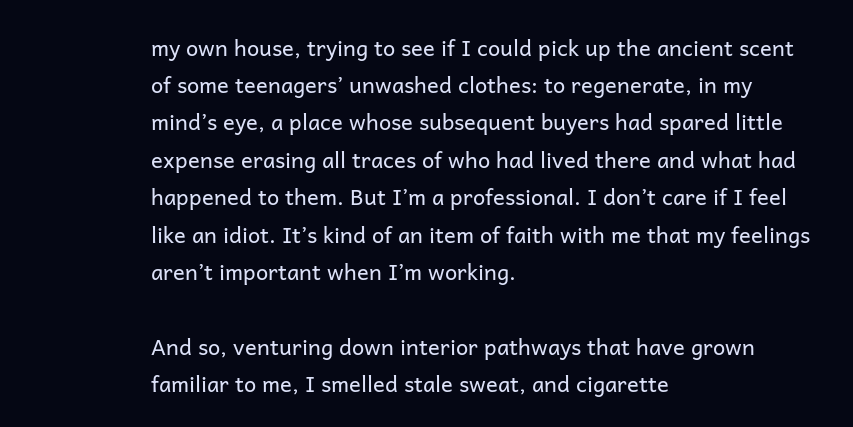my own house, trying to see if I could pick up the ancient scent of some teenagers’ unwashed clothes: to regenerate, in my mind’s eye, a place whose subsequent buyers had spared little expense erasing all traces of who had lived there and what had happened to them. But I’m a professional. I don’t care if I feel like an idiot. It’s kind of an item of faith with me that my feelings aren’t important when I’m working.

And so, venturing down interior pathways that have grown familiar to me, I smelled stale sweat, and cigarette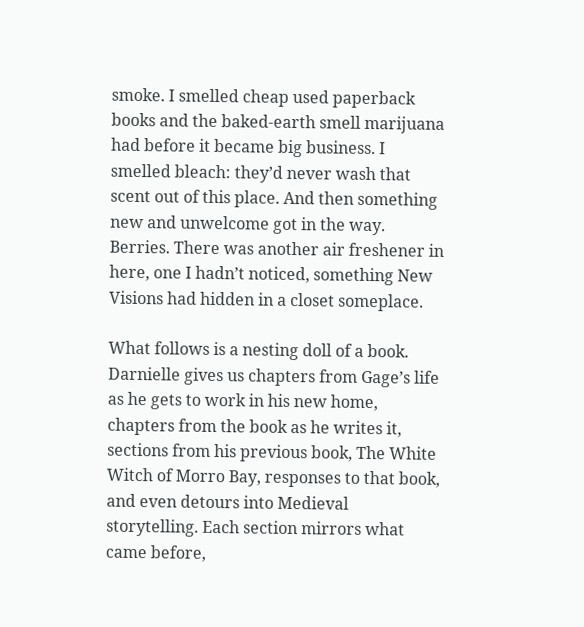smoke. I smelled cheap used paperback books and the baked-earth smell marijuana had before it became big business. I smelled bleach: they’d never wash that scent out of this place. And then something new and unwelcome got in the way. Berries. There was another air freshener in here, one I hadn’t noticed, something New Visions had hidden in a closet someplace.

What follows is a nesting doll of a book. Darnielle gives us chapters from Gage’s life as he gets to work in his new home, chapters from the book as he writes it, sections from his previous book, The White Witch of Morro Bay, responses to that book, and even detours into Medieval storytelling. Each section mirrors what came before,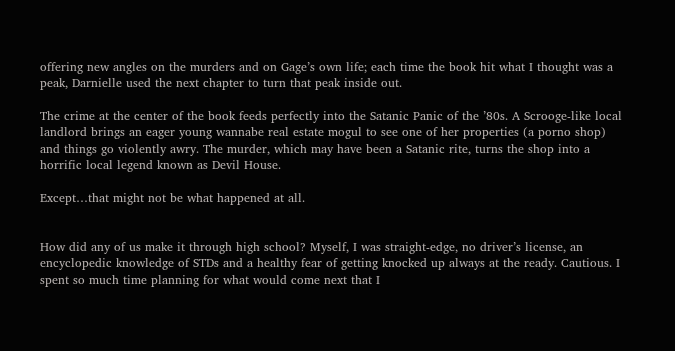offering new angles on the murders and on Gage’s own life; each time the book hit what I thought was a peak, Darnielle used the next chapter to turn that peak inside out.

The crime at the center of the book feeds perfectly into the Satanic Panic of the ’80s. A Scrooge-like local landlord brings an eager young wannabe real estate mogul to see one of her properties (a porno shop) and things go violently awry. The murder, which may have been a Satanic rite, turns the shop into a horrific local legend known as Devil House.

Except…that might not be what happened at all.


How did any of us make it through high school? Myself, I was straight-edge, no driver’s license, an encyclopedic knowledge of STDs and a healthy fear of getting knocked up always at the ready. Cautious. I spent so much time planning for what would come next that I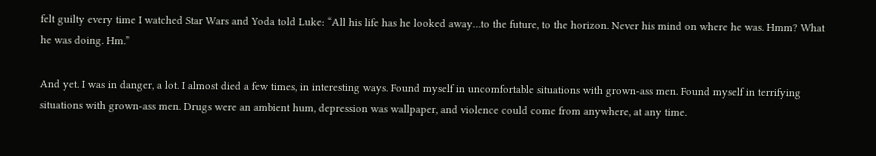felt guilty every time I watched Star Wars and Yoda told Luke: “All his life has he looked away…to the future, to the horizon. Never his mind on where he was. Hmm? What he was doing. Hm.”

And yet. I was in danger, a lot. I almost died a few times, in interesting ways. Found myself in uncomfortable situations with grown-ass men. Found myself in terrifying situations with grown-ass men. Drugs were an ambient hum, depression was wallpaper, and violence could come from anywhere, at any time.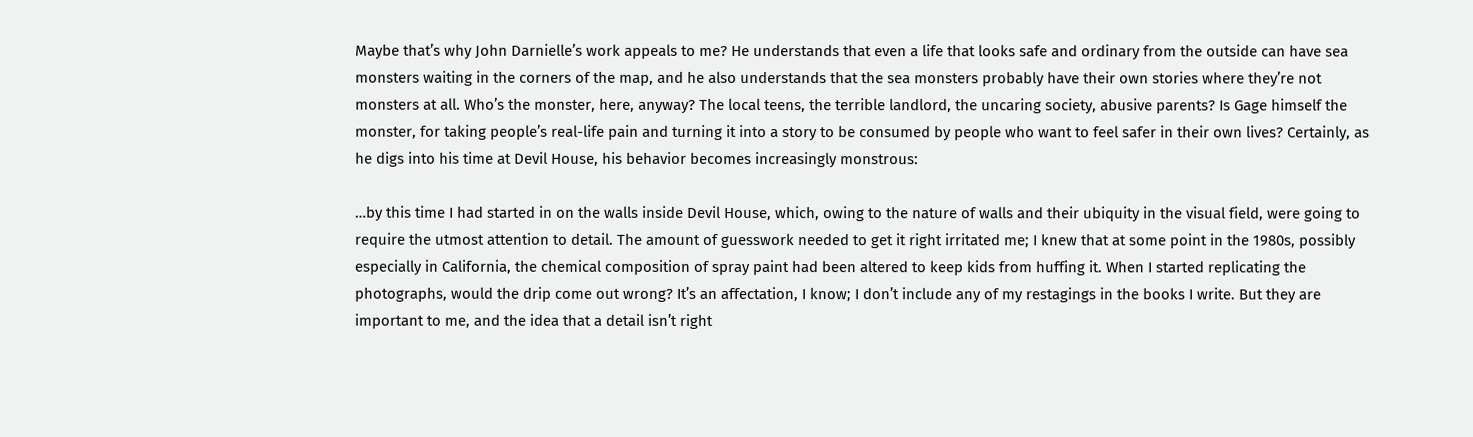Maybe that’s why John Darnielle’s work appeals to me? He understands that even a life that looks safe and ordinary from the outside can have sea monsters waiting in the corners of the map, and he also understands that the sea monsters probably have their own stories where they’re not monsters at all. Who’s the monster, here, anyway? The local teens, the terrible landlord, the uncaring society, abusive parents? Is Gage himself the monster, for taking people’s real-life pain and turning it into a story to be consumed by people who want to feel safer in their own lives? Certainly, as he digs into his time at Devil House, his behavior becomes increasingly monstrous:

…by this time I had started in on the walls inside Devil House, which, owing to the nature of walls and their ubiquity in the visual field, were going to require the utmost attention to detail. The amount of guesswork needed to get it right irritated me; I knew that at some point in the 1980s, possibly especially in California, the chemical composition of spray paint had been altered to keep kids from huffing it. When I started replicating the photographs, would the drip come out wrong? It’s an affectation, I know; I don’t include any of my restagings in the books I write. But they are important to me, and the idea that a detail isn’t right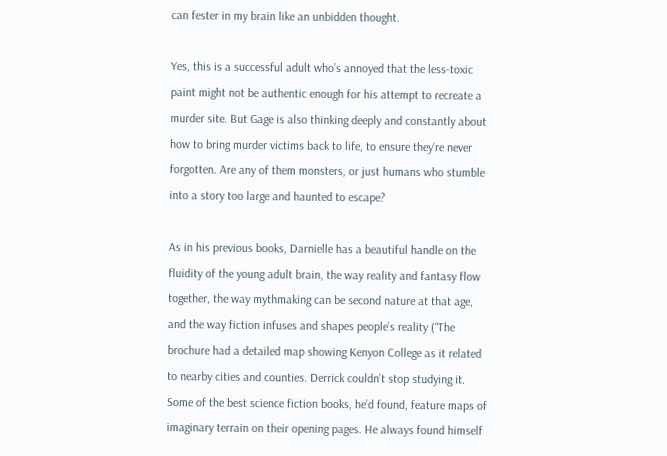can fester in my brain like an unbidden thought.

Yes, this is a successful adult who’s annoyed that the less-toxic paint might not be authentic enough for his attempt to recreate a murder site. But Gage is also thinking deeply and constantly about how to bring murder victims back to life, to ensure they’re never forgotten. Are any of them monsters, or just humans who stumble into a story too large and haunted to escape?

As in his previous books, Darnielle has a beautiful handle on the fluidity of the young adult brain, the way reality and fantasy flow together, the way mythmaking can be second nature at that age, and the way fiction infuses and shapes people’s reality (“The brochure had a detailed map showing Kenyon College as it related to nearby cities and counties. Derrick couldn’t stop studying it. Some of the best science fiction books, he’d found, feature maps of imaginary terrain on their opening pages. He always found himself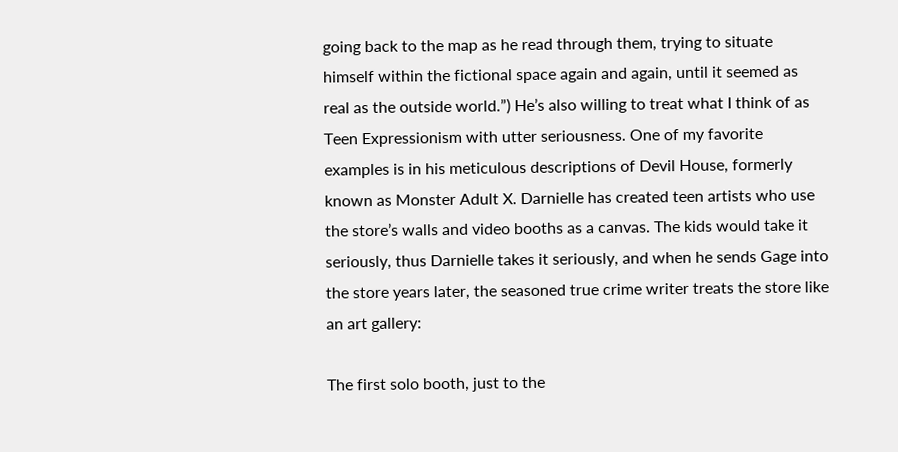going back to the map as he read through them, trying to situate himself within the fictional space again and again, until it seemed as real as the outside world.”) He’s also willing to treat what I think of as Teen Expressionism with utter seriousness. One of my favorite examples is in his meticulous descriptions of Devil House, formerly known as Monster Adult X. Darnielle has created teen artists who use the store’s walls and video booths as a canvas. The kids would take it seriously, thus Darnielle takes it seriously, and when he sends Gage into the store years later, the seasoned true crime writer treats the store like an art gallery:

The first solo booth, just to the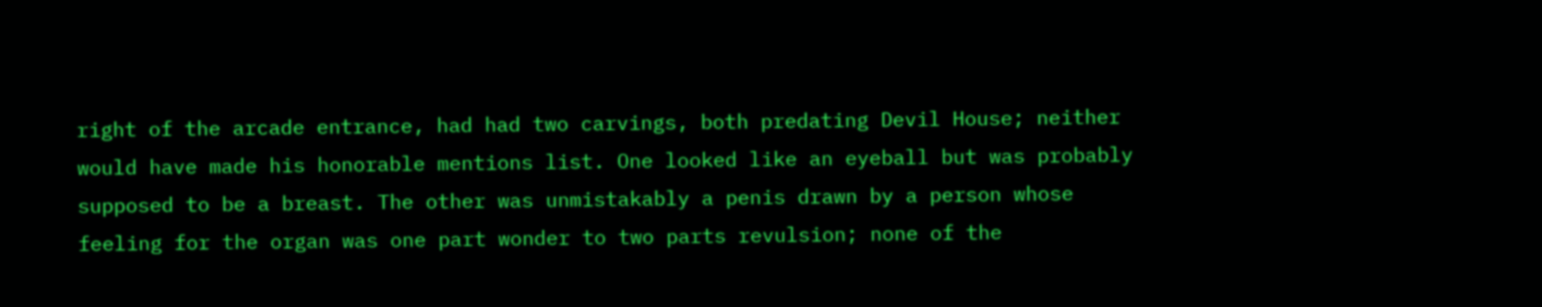right of the arcade entrance, had had two carvings, both predating Devil House; neither would have made his honorable mentions list. One looked like an eyeball but was probably supposed to be a breast. The other was unmistakably a penis drawn by a person whose feeling for the organ was one part wonder to two parts revulsion; none of the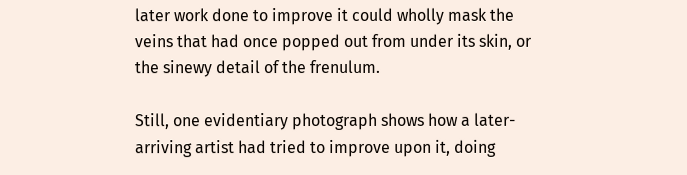later work done to improve it could wholly mask the veins that had once popped out from under its skin, or the sinewy detail of the frenulum.

Still, one evidentiary photograph shows how a later-arriving artist had tried to improve upon it, doing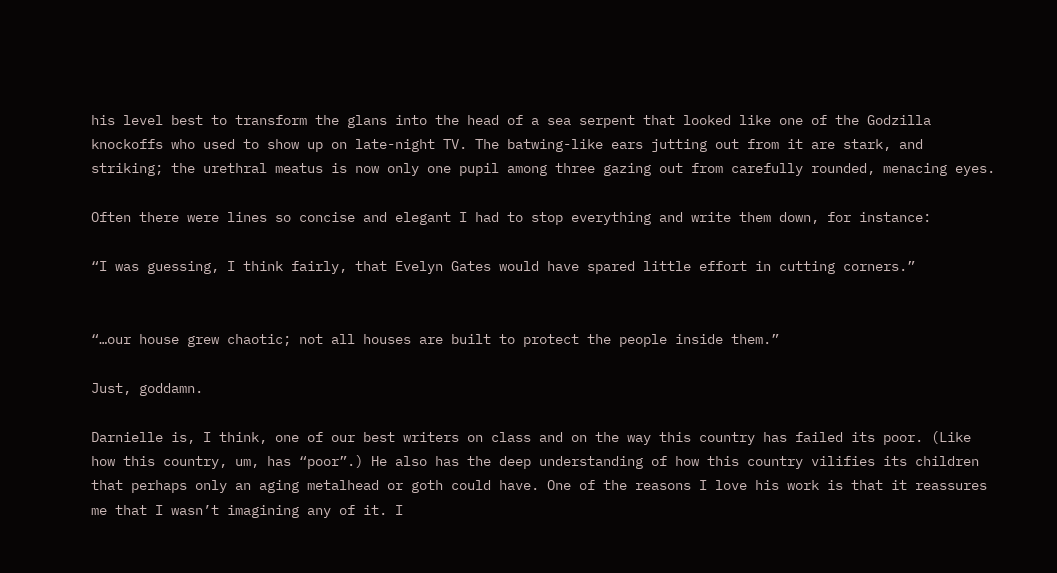his level best to transform the glans into the head of a sea serpent that looked like one of the Godzilla knockoffs who used to show up on late-night TV. The batwing-like ears jutting out from it are stark, and striking; the urethral meatus is now only one pupil among three gazing out from carefully rounded, menacing eyes.

Often there were lines so concise and elegant I had to stop everything and write them down, for instance:

“I was guessing, I think fairly, that Evelyn Gates would have spared little effort in cutting corners.”


“…our house grew chaotic; not all houses are built to protect the people inside them.”

Just, goddamn.

Darnielle is, I think, one of our best writers on class and on the way this country has failed its poor. (Like how this country, um, has “poor”.) He also has the deep understanding of how this country vilifies its children that perhaps only an aging metalhead or goth could have. One of the reasons I love his work is that it reassures me that I wasn’t imagining any of it. I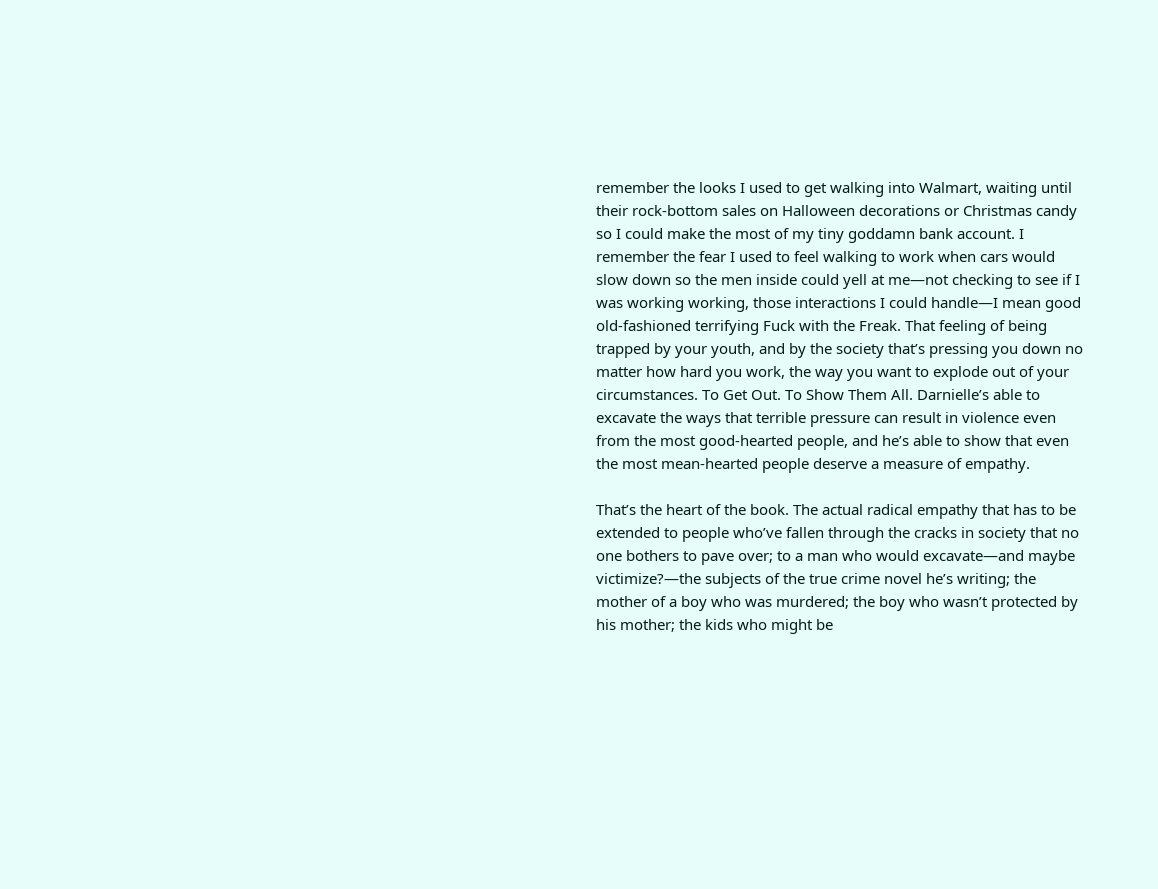remember the looks I used to get walking into Walmart, waiting until their rock-bottom sales on Halloween decorations or Christmas candy so I could make the most of my tiny goddamn bank account. I remember the fear I used to feel walking to work when cars would slow down so the men inside could yell at me—not checking to see if I was working working, those interactions I could handle—I mean good old-fashioned terrifying Fuck with the Freak. That feeling of being trapped by your youth, and by the society that’s pressing you down no matter how hard you work, the way you want to explode out of your circumstances. To Get Out. To Show Them All. Darnielle’s able to excavate the ways that terrible pressure can result in violence even from the most good-hearted people, and he’s able to show that even the most mean-hearted people deserve a measure of empathy.

That’s the heart of the book. The actual radical empathy that has to be extended to people who’ve fallen through the cracks in society that no one bothers to pave over; to a man who would excavate—and maybe victimize?—the subjects of the true crime novel he’s writing; the mother of a boy who was murdered; the boy who wasn’t protected by his mother; the kids who might be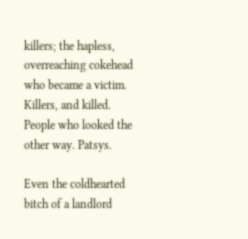killers; the hapless, overreaching cokehead who became a victim. Killers, and killed. People who looked the other way. Patsys.

Even the coldhearted bitch of a landlord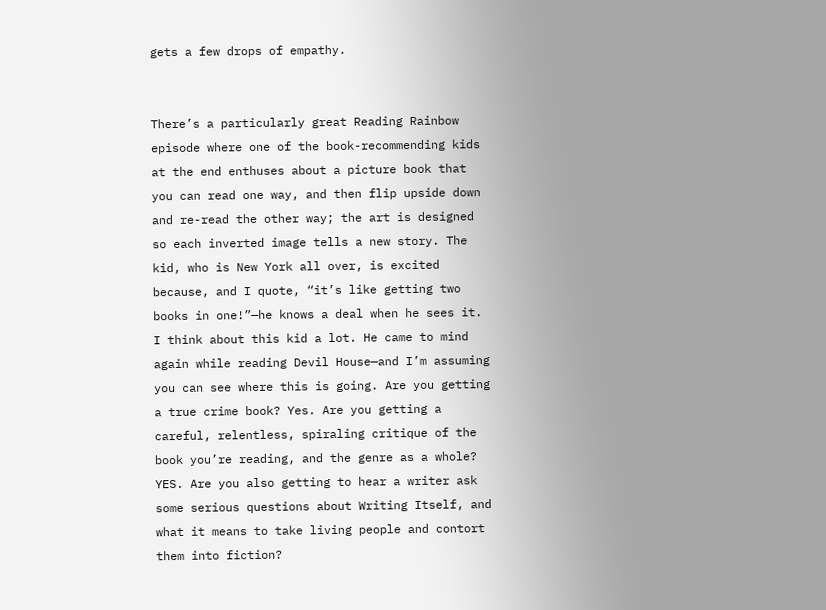gets a few drops of empathy.


There’s a particularly great Reading Rainbow episode where one of the book-recommending kids at the end enthuses about a picture book that you can read one way, and then flip upside down and re-read the other way; the art is designed so each inverted image tells a new story. The kid, who is New York all over, is excited because, and I quote, “it’s like getting two books in one!”—he knows a deal when he sees it. I think about this kid a lot. He came to mind again while reading Devil House—and I’m assuming you can see where this is going. Are you getting a true crime book? Yes. Are you getting a careful, relentless, spiraling critique of the book you’re reading, and the genre as a whole? YES. Are you also getting to hear a writer ask some serious questions about Writing Itself, and what it means to take living people and contort them into fiction?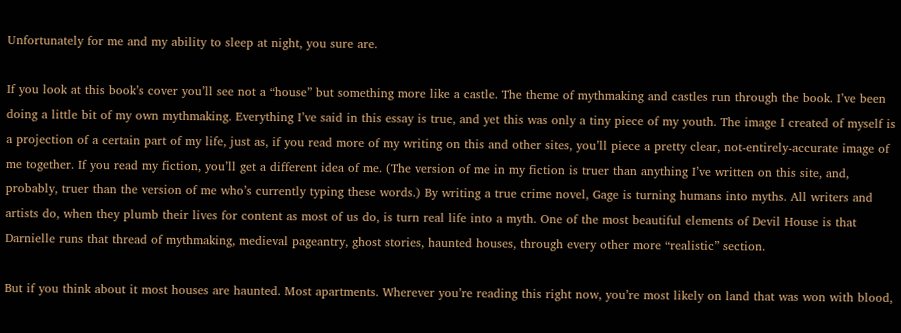Unfortunately for me and my ability to sleep at night, you sure are.

If you look at this book’s cover you’ll see not a “house” but something more like a castle. The theme of mythmaking and castles run through the book. I’ve been doing a little bit of my own mythmaking. Everything I’ve said in this essay is true, and yet this was only a tiny piece of my youth. The image I created of myself is a projection of a certain part of my life, just as, if you read more of my writing on this and other sites, you’ll piece a pretty clear, not-entirely-accurate image of me together. If you read my fiction, you’ll get a different idea of me. (The version of me in my fiction is truer than anything I’ve written on this site, and, probably, truer than the version of me who’s currently typing these words.) By writing a true crime novel, Gage is turning humans into myths. All writers and artists do, when they plumb their lives for content as most of us do, is turn real life into a myth. One of the most beautiful elements of Devil House is that Darnielle runs that thread of mythmaking, medieval pageantry, ghost stories, haunted houses, through every other more “realistic” section.

But if you think about it most houses are haunted. Most apartments. Wherever you’re reading this right now, you’re most likely on land that was won with blood,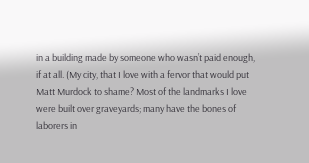in a building made by someone who wasn’t paid enough, if at all. (My city, that I love with a fervor that would put Matt Murdock to shame? Most of the landmarks I love were built over graveyards; many have the bones of laborers in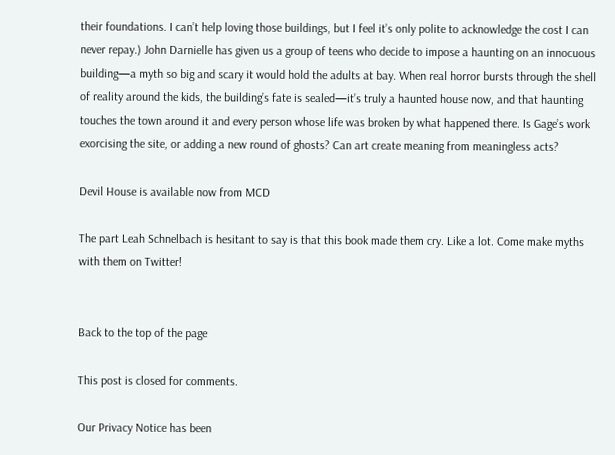their foundations. I can’t help loving those buildings, but I feel it’s only polite to acknowledge the cost I can never repay.) John Darnielle has given us a group of teens who decide to impose a haunting on an innocuous building—a myth so big and scary it would hold the adults at bay. When real horror bursts through the shell of reality around the kids, the building’s fate is sealed—it’s truly a haunted house now, and that haunting touches the town around it and every person whose life was broken by what happened there. Is Gage’s work exorcising the site, or adding a new round of ghosts? Can art create meaning from meaningless acts?

Devil House is available now from MCD

The part Leah Schnelbach is hesitant to say is that this book made them cry. Like a lot. Come make myths with them on Twitter!


Back to the top of the page

This post is closed for comments.

Our Privacy Notice has been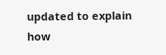updated to explain how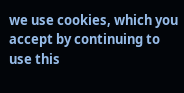we use cookies, which you accept by continuing to use this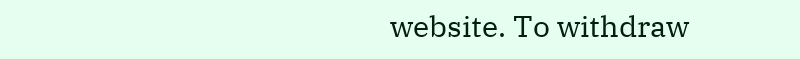website. To withdraw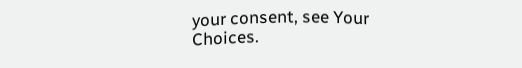your consent, see Your Choices.